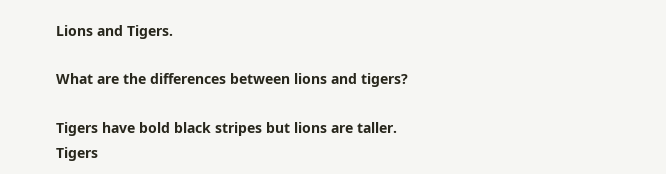Lions and Tigers.

What are the differences between lions and tigers?

Tigers have bold black stripes but lions are taller.  Tigers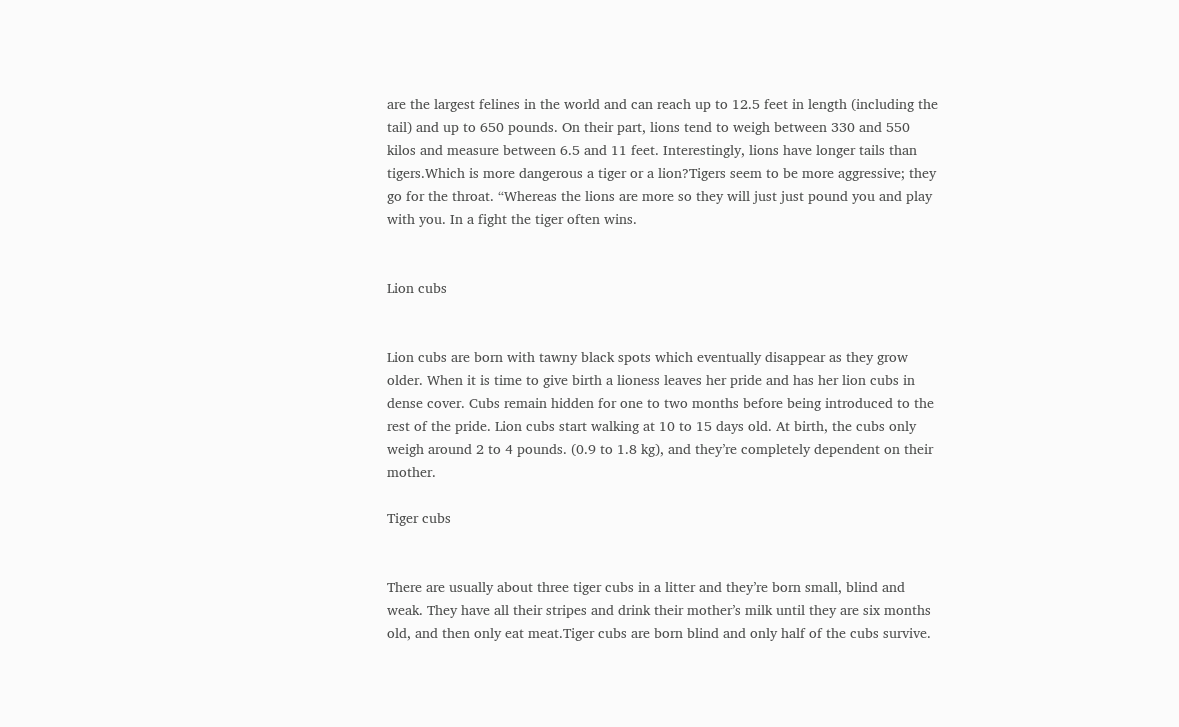are the largest felines in the world and can reach up to 12.5 feet in length (including the tail) and up to 650 pounds. On their part, lions tend to weigh between 330 and 550 kilos and measure between 6.5 and 11 feet. Interestingly, lions have longer tails than tigers.Which is more dangerous a tiger or a lion?Tigers seem to be more aggressive; they go for the throat. “Whereas the lions are more so they will just just pound you and play with you. In a fight the tiger often wins.


Lion cubs


Lion cubs are born with tawny black spots which eventually disappear as they grow older. When it is time to give birth a lioness leaves her pride and has her lion cubs in dense cover. Cubs remain hidden for one to two months before being introduced to the rest of the pride. Lion cubs start walking at 10 to 15 days old. At birth, the cubs only weigh around 2 to 4 pounds. (0.9 to 1.8 kg), and they’re completely dependent on their mother.

Tiger cubs


There are usually about three tiger cubs in a litter and they’re born small, blind and weak. They have all their stripes and drink their mother’s milk until they are six months old, and then only eat meat.Tiger cubs are born blind and only half of the cubs survive.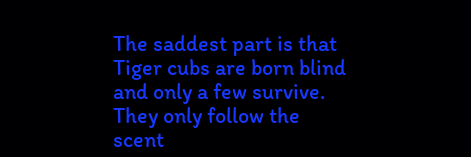The saddest part is that Tiger cubs are born blind and only a few survive. They only follow the scent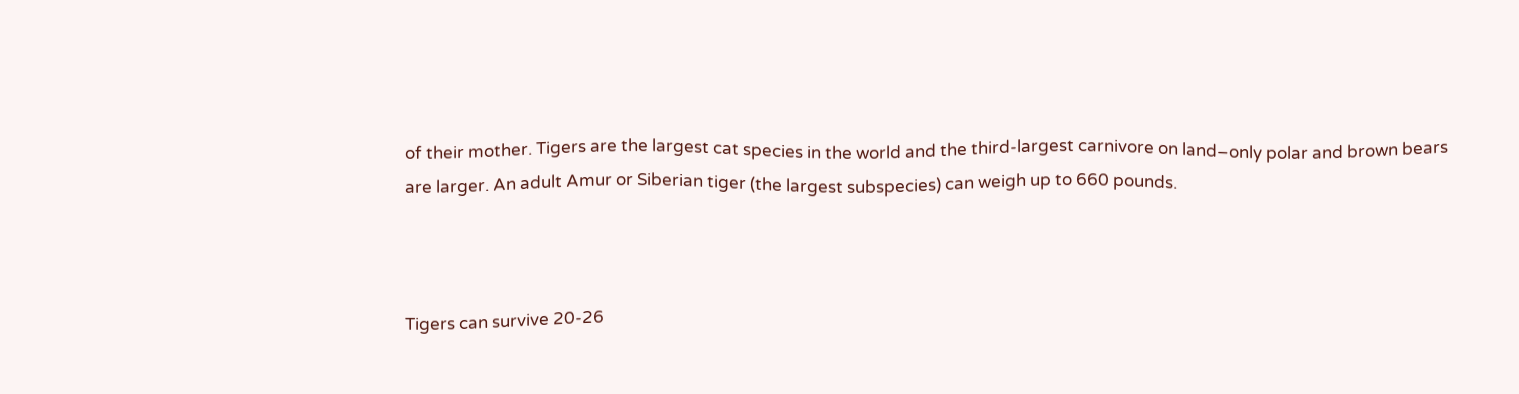of their mother. Tigers are the largest cat species in the world and the third-largest carnivore on land–only polar and brown bears are larger. An adult Amur or Siberian tiger (the largest subspecies) can weigh up to 660 pounds.



Tigers can survive 20-26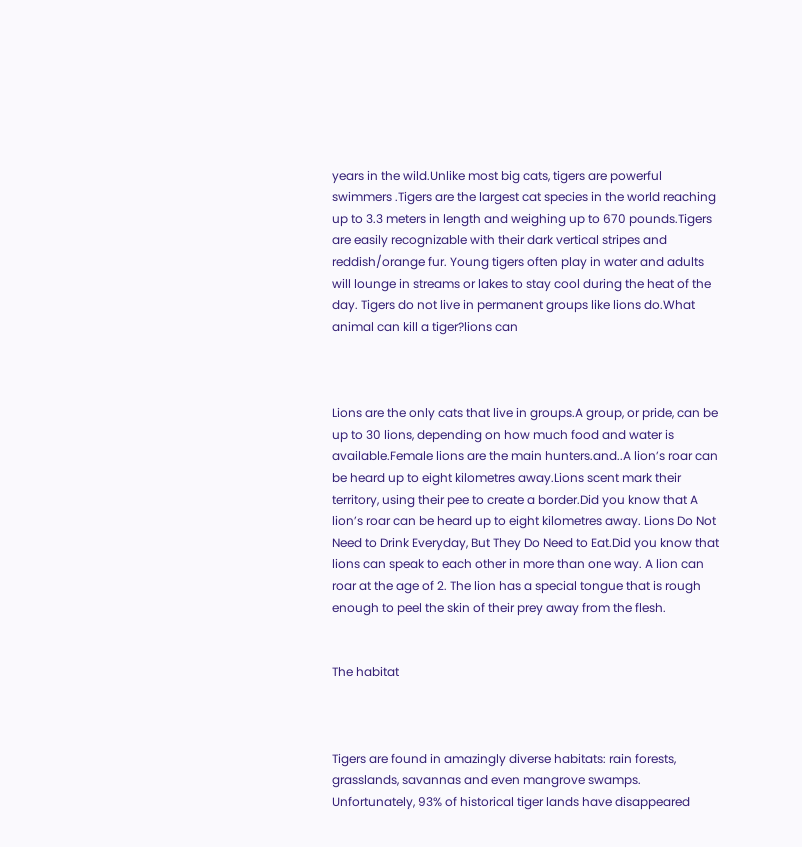years in the wild.Unlike most big cats, tigers are powerful swimmers .Tigers are the largest cat species in the world reaching up to 3.3 meters in length and weighing up to 670 pounds.Tigers are easily recognizable with their dark vertical stripes and reddish/orange fur. Young tigers often play in water and adults will lounge in streams or lakes to stay cool during the heat of the day. Tigers do not live in permanent groups like lions do.What animal can kill a tiger?lions can



Lions are the only cats that live in groups.A group, or pride, can be up to 30 lions, depending on how much food and water is available.Female lions are the main hunters.and..A lion’s roar can be heard up to eight kilometres away.Lions scent mark their territory, using their pee to create a border.Did you know that A lion’s roar can be heard up to eight kilometres away. Lions Do Not Need to Drink Everyday, But They Do Need to Eat.Did you know that lions can speak to each other in more than one way. A lion can roar at the age of 2. The lion has a special tongue that is rough enough to peel the skin of their prey away from the flesh.


The habitat



Tigers are found in amazingly diverse habitats: rain forests, grasslands, savannas and even mangrove swamps. Unfortunately, 93% of historical tiger lands have disappeared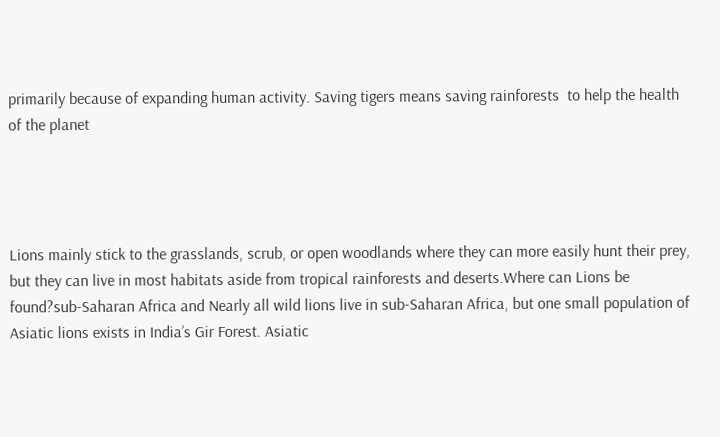primarily because of expanding human activity. Saving tigers means saving rainforests  to help the health of the planet




Lions mainly stick to the grasslands, scrub, or open woodlands where they can more easily hunt their prey, but they can live in most habitats aside from tropical rainforests and deserts.Where can Lions be found?sub-Saharan Africa and Nearly all wild lions live in sub-Saharan Africa, but one small population of Asiatic lions exists in India’s Gir Forest. Asiatic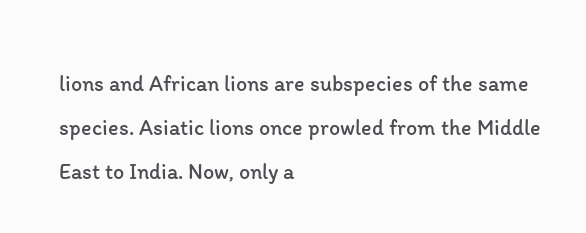lions and African lions are subspecies of the same species. Asiatic lions once prowled from the Middle East to India. Now, only a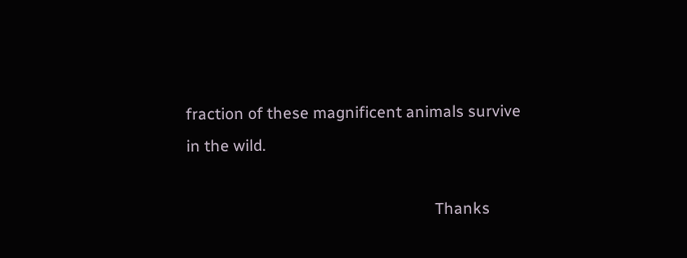fraction of these magnificent animals survive in the wild.

                                                              Thanks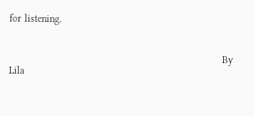for listening.


                                                                       By Lila